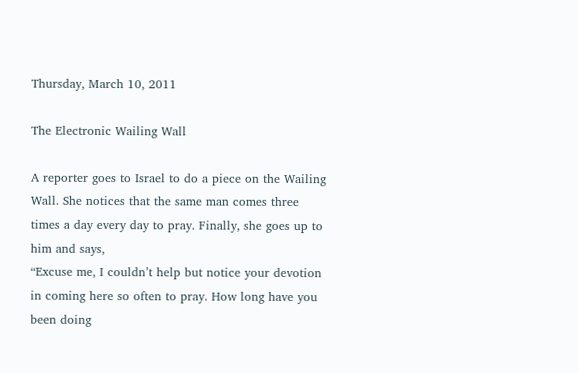Thursday, March 10, 2011

The Electronic Wailing Wall

A reporter goes to Israel to do a piece on the Wailing Wall. She notices that the same man comes three times a day every day to pray. Finally, she goes up to him and says,
“Excuse me, I couldn’t help but notice your devotion in coming here so often to pray. How long have you been doing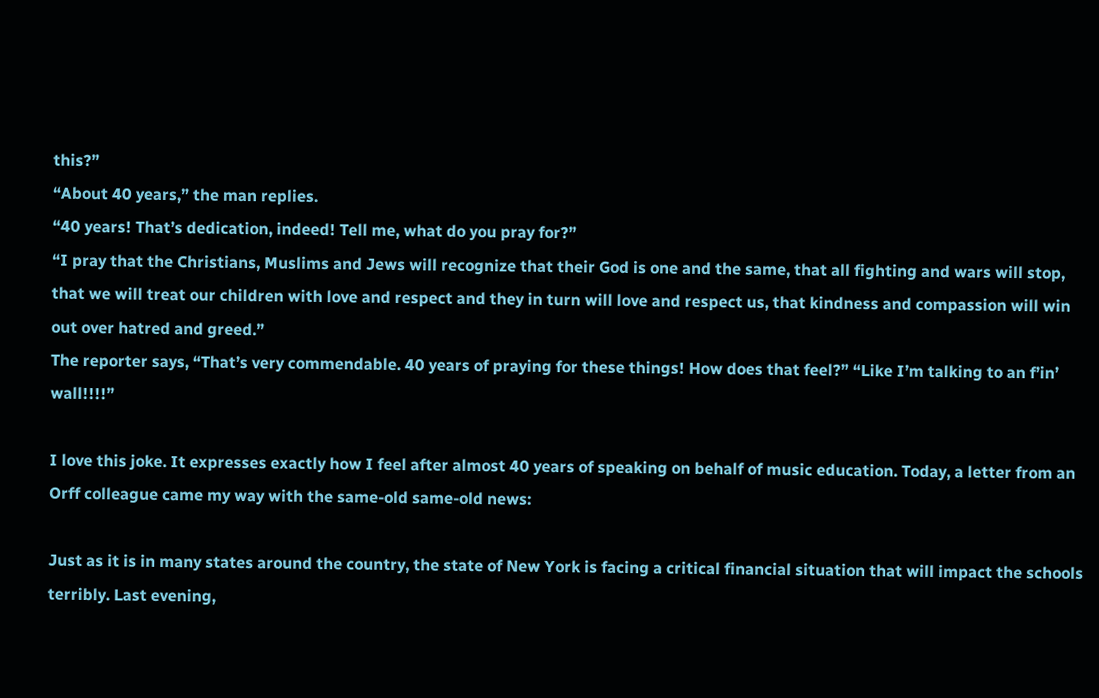this?”
“About 40 years,” the man replies.
“40 years! That’s dedication, indeed! Tell me, what do you pray for?”
“I pray that the Christians, Muslims and Jews will recognize that their God is one and the same, that all fighting and wars will stop, that we will treat our children with love and respect and they in turn will love and respect us, that kindness and compassion will win out over hatred and greed.”
The reporter says, “That’s very commendable. 40 years of praying for these things! How does that feel?” “Like I’m talking to an f’in’ wall!!!!”

I love this joke. It expresses exactly how I feel after almost 40 years of speaking on behalf of music education. Today, a letter from an Orff colleague came my way with the same-old same-old news:

Just as it is in many states around the country, the state of New York is facing a critical financial situation that will impact the schools terribly. Last evening,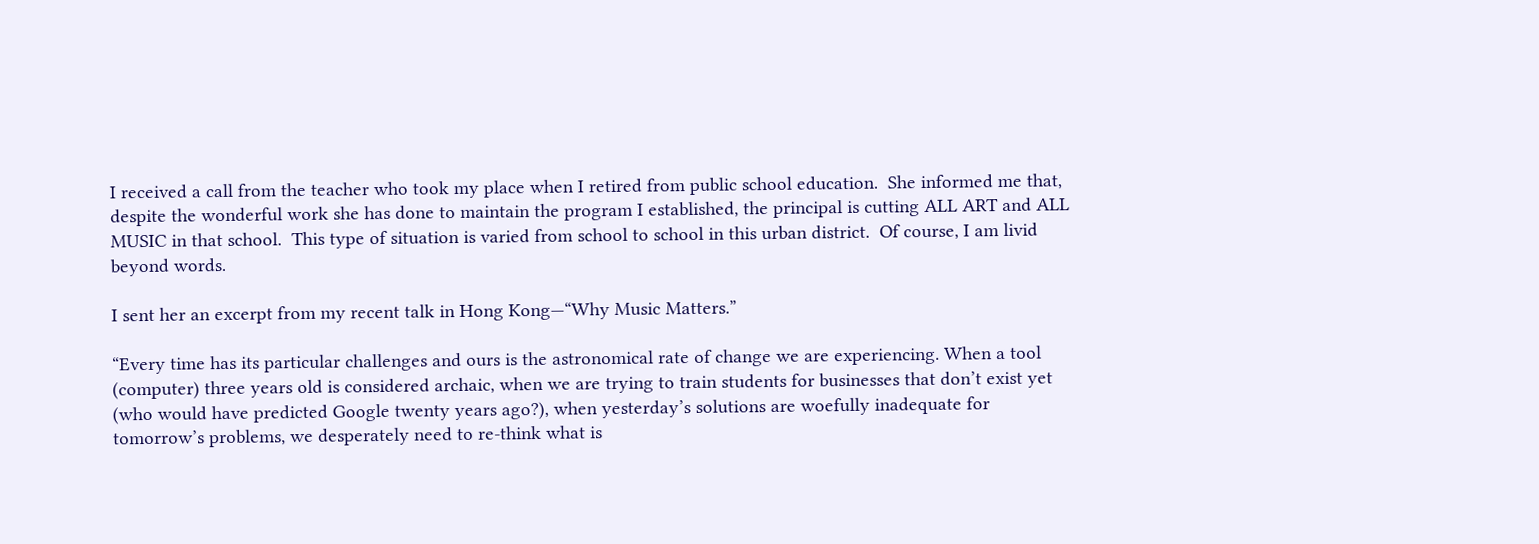I received a call from the teacher who took my place when I retired from public school education.  She informed me that, despite the wonderful work she has done to maintain the program I established, the principal is cutting ALL ART and ALL MUSIC in that school.  This type of situation is varied from school to school in this urban district.  Of course, I am livid beyond words.

I sent her an excerpt from my recent talk in Hong Kong—“Why Music Matters.”

“Every time has its particular challenges and ours is the astronomical rate of change we are experiencing. When a tool (computer) three years old is considered archaic, when we are trying to train students for businesses that don’t exist yet (who would have predicted Google twenty years ago?), when yesterday’s solutions are woefully inadequate for tomorrow’s problems, we desperately need to re-think what is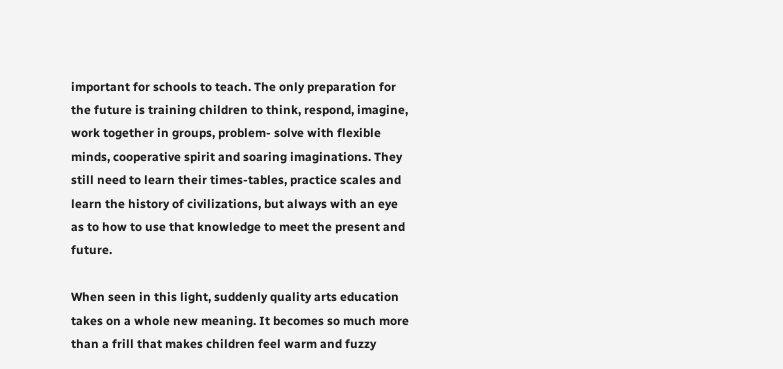important for schools to teach. The only preparation for the future is training children to think, respond, imagine, work together in groups, problem- solve with flexible minds, cooperative spirit and soaring imaginations. They still need to learn their times-tables, practice scales and learn the history of civilizations, but always with an eye as to how to use that knowledge to meet the present and future.

When seen in this light, suddenly quality arts education takes on a whole new meaning. It becomes so much more than a frill that makes children feel warm and fuzzy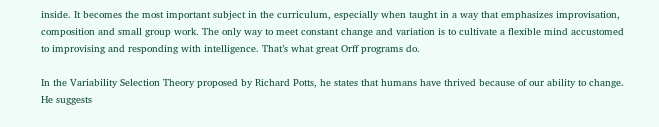inside. It becomes the most important subject in the curriculum, especially when taught in a way that emphasizes improvisation, composition and small group work. The only way to meet constant change and variation is to cultivate a flexible mind accustomed to improvising and responding with intelligence. That’s what great Orff programs do.

In the Variability Selection Theory proposed by Richard Potts, he states that humans have thrived because of our ability to change. He suggests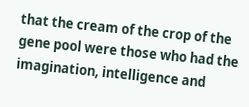that the cream of the crop of the gene pool were those who had the imagination, intelligence and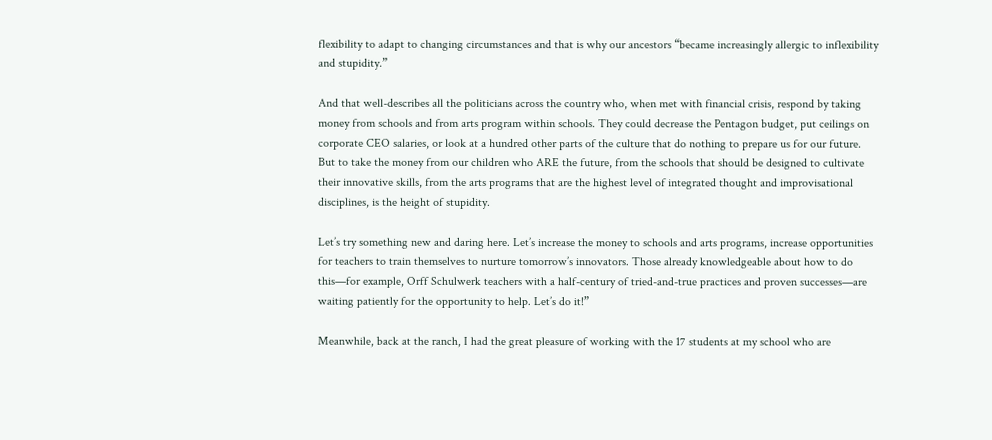flexibility to adapt to changing circumstances and that is why our ancestors “became increasingly allergic to inflexibility and stupidity.”

And that well-describes all the politicians across the country who, when met with financial crisis, respond by taking money from schools and from arts program within schools. They could decrease the Pentagon budget, put ceilings on corporate CEO salaries, or look at a hundred other parts of the culture that do nothing to prepare us for our future. But to take the money from our children who ARE the future, from the schools that should be designed to cultivate their innovative skills, from the arts programs that are the highest level of integrated thought and improvisational disciplines, is the height of stupidity.

Let’s try something new and daring here. Let’s increase the money to schools and arts programs, increase opportunities for teachers to train themselves to nurture tomorrow’s innovators. Those already knowledgeable about how to do this—for example, Orff Schulwerk teachers with a half-century of tried-and-true practices and proven successes—are waiting patiently for the opportunity to help. Let’s do it!”

Meanwhile, back at the ranch, I had the great pleasure of working with the 17 students at my school who are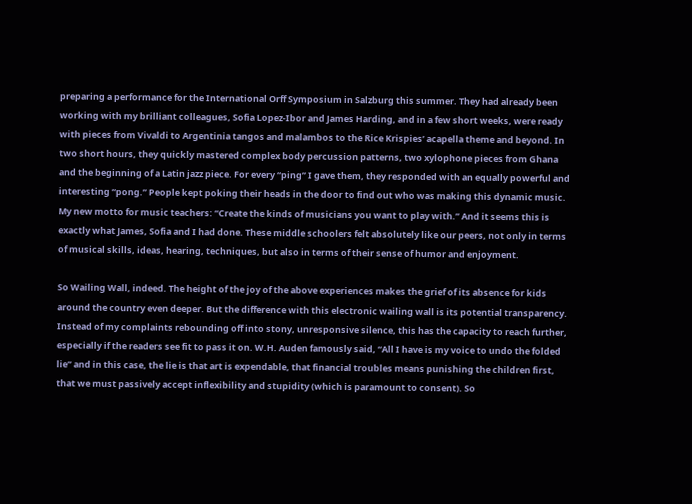preparing a performance for the International Orff Symposium in Salzburg this summer. They had already been working with my brilliant colleagues, Sofia Lopez-Ibor and James Harding, and in a few short weeks, were ready with pieces from Vivaldi to Argentinia tangos and malambos to the Rice Krispies’ acapella theme and beyond. In two short hours, they quickly mastered complex body percussion patterns, two xylophone pieces from Ghana and the beginning of a Latin jazz piece. For every “ping” I gave them, they responded with an equally powerful and interesting “pong.” People kept poking their heads in the door to find out who was making this dynamic music. My new motto for music teachers: “Create the kinds of musicians you want to play with.” And it seems this is exactly what James, Sofia and I had done. These middle schoolers felt absolutely like our peers, not only in terms of musical skills, ideas, hearing, techniques, but also in terms of their sense of humor and enjoyment.

So Wailing Wall, indeed. The height of the joy of the above experiences makes the grief of its absence for kids around the country even deeper. But the difference with this electronic wailing wall is its potential transparency. Instead of my complaints rebounding off into stony, unresponsive silence, this has the capacity to reach further, especially if the readers see fit to pass it on. W.H. Auden famously said, “All I have is my voice to undo the folded lie” and in this case, the lie is that art is expendable, that financial troubles means punishing the children first, that we must passively accept inflexibility and stupidity (which is paramount to consent). So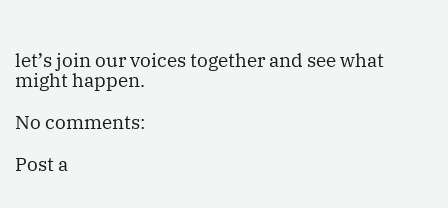let’s join our voices together and see what might happen.

No comments:

Post a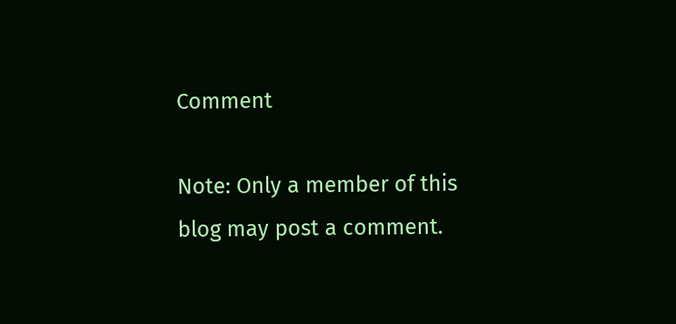Comment

Note: Only a member of this blog may post a comment.